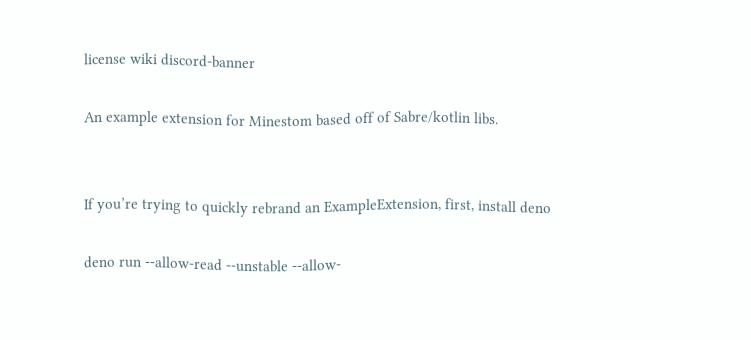license wiki discord-banner

An example extension for Minestom based off of Sabre/kotlin libs.


If you’re trying to quickly rebrand an ExampleExtension, first, install deno

deno run --allow-read --unstable --allow-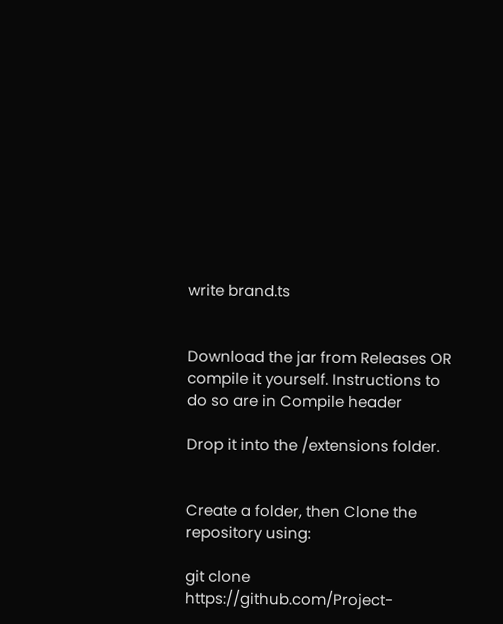write brand.ts


Download the jar from Releases OR compile it yourself. Instructions to do so are in Compile header

Drop it into the /extensions folder.


Create a folder, then Clone the repository using:

git clone https://github.com/Project-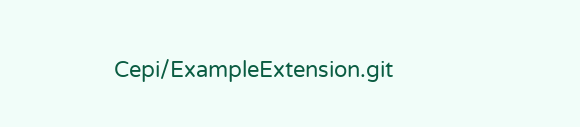Cepi/ExampleExtension.git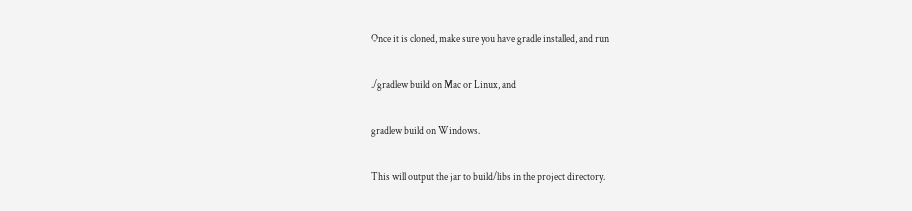Once it is cloned, make sure you have gradle installed, and run

./gradlew build on Mac or Linux, and

gradlew build on Windows.

This will output the jar to build/libs in the project directory.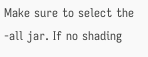Make sure to select the -all jar. If no shading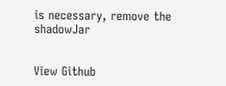is necessary, remove the shadowJar


View Github